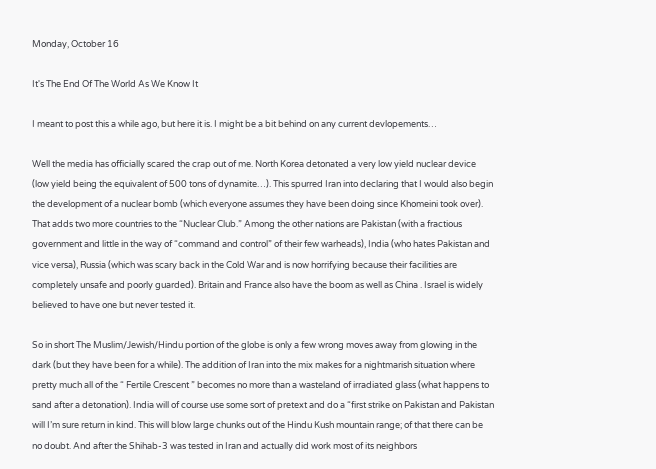Monday, October 16

It's The End Of The World As We Know It

I meant to post this a while ago, but here it is. I might be a bit behind on any current devlopements…

Well the media has officially scared the crap out of me. North Korea detonated a very low yield nuclear device (low yield being the equivalent of 500 tons of dynamite…). This spurred Iran into declaring that I would also begin the development of a nuclear bomb (which everyone assumes they have been doing since Khomeini took over). That adds two more countries to the “Nuclear Club.” Among the other nations are Pakistan (with a fractious government and little in the way of “command and control” of their few warheads), India (who hates Pakistan and vice versa), Russia (which was scary back in the Cold War and is now horrifying because their facilities are completely unsafe and poorly guarded). Britain and France also have the boom as well as China . Israel is widely believed to have one but never tested it.

So in short The Muslim/Jewish/Hindu portion of the globe is only a few wrong moves away from glowing in the dark (but they have been for a while). The addition of Iran into the mix makes for a nightmarish situation where pretty much all of the “ Fertile Crescent ” becomes no more than a wasteland of irradiated glass (what happens to sand after a detonation). India will of course use some sort of pretext and do a “first strike on Pakistan and Pakistan will I’m sure return in kind. This will blow large chunks out of the Hindu Kush mountain range; of that there can be no doubt. And after the Shihab-3 was tested in Iran and actually did work most of its neighbors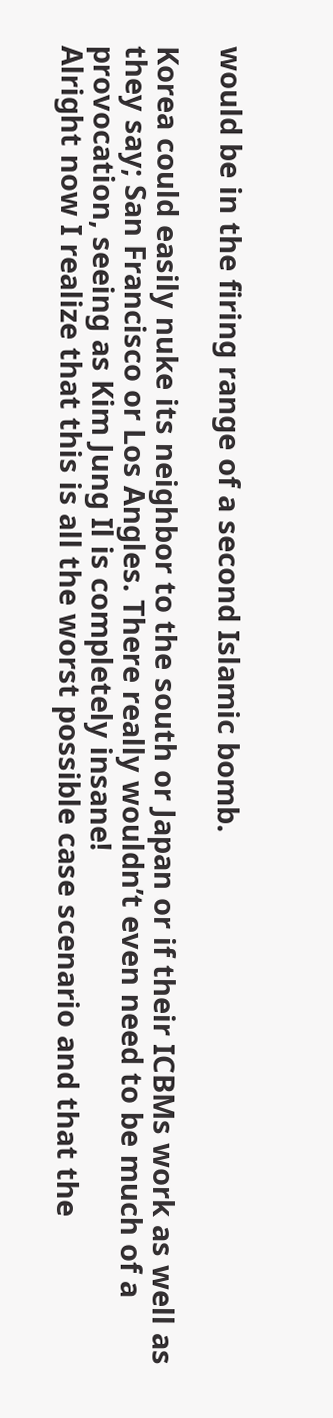would be in the firing range of a second Islamic bomb.

Korea could easily nuke its neighbor to the south or Japan or if their ICBMs work as well as they say; San Francisco or Los Angles. There really wouldn’t even need to be much of a provocation, seeing as Kim Jung Il is completely insane!
Alright now I realize that this is all the worst possible case scenario and that the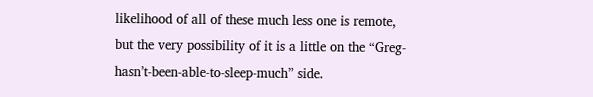likelihood of all of these much less one is remote, but the very possibility of it is a little on the “Greg-hasn’t-been-able-to-sleep-much” side.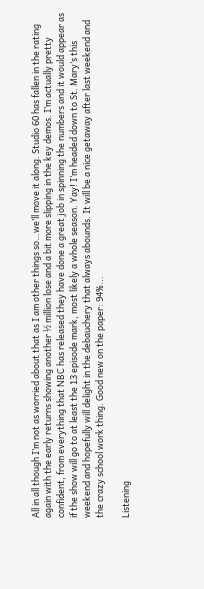All in all though I’m not as worried about that as I am other things so…we’ll move it along. Studio 60 has fallen in the rating again with the early returns showing another ½ million lose and a bit more slipping in the key demos. I’m actually pretty confident, from everything that NBC has released they have done a great job in spinning the numbers and it would appear as if the show will go to at least the 13 episode mark, most likely a whole season. Yay! I’m headed down to St. Mary’s this weekend and hopefully will delight in the debauchery that always abounds. It will be a nice getaway after last weekend and the crazy school work thing. Good new on the paper: 94%...

Listening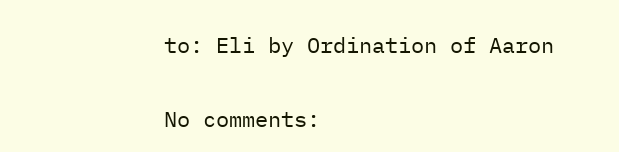to: Eli by Ordination of Aaron

No comments: